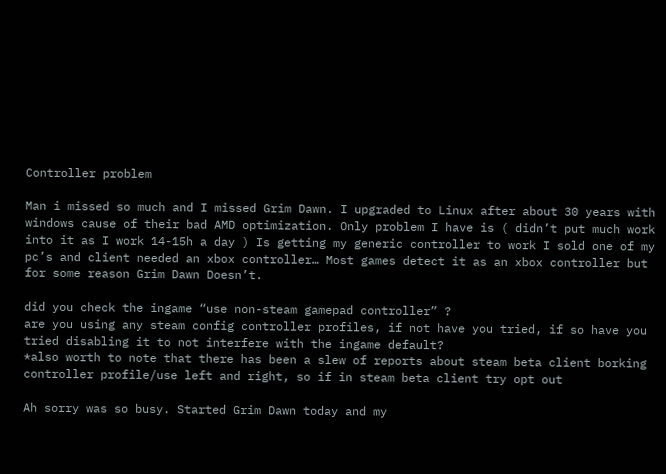Controller problem

Man i missed so much and I missed Grim Dawn. I upgraded to Linux after about 30 years with windows cause of their bad AMD optimization. Only problem I have is ( didn’t put much work into it as I work 14-15h a day ) Is getting my generic controller to work I sold one of my pc’s and client needed an xbox controller… Most games detect it as an xbox controller but for some reason Grim Dawn Doesn’t.

did you check the ingame “use non-steam gamepad controller” ?
are you using any steam config controller profiles, if not have you tried, if so have you tried disabling it to not interfere with the ingame default?
*also worth to note that there has been a slew of reports about steam beta client borking controller profile/use left and right, so if in steam beta client try opt out

Ah sorry was so busy. Started Grim Dawn today and my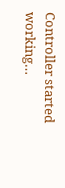Controller started working…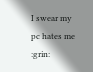I swear my pc hates me :grin: